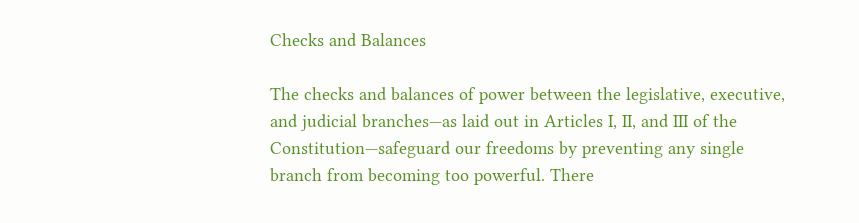Checks and Balances

The checks and balances of power between the legislative, executive, and judicial branches—as laid out in Articles I, II, and III of the Constitution—safeguard our freedoms by preventing any single branch from becoming too powerful. There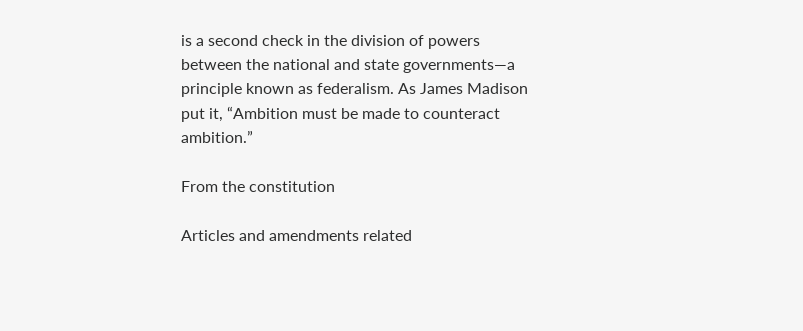is a second check in the division of powers between the national and state governments—a principle known as federalism. As James Madison put it, “Ambition must be made to counteract ambition.”

From the constitution

Articles and amendments related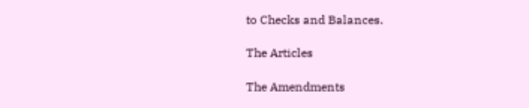to Checks and Balances.

The Articles

The Amendments